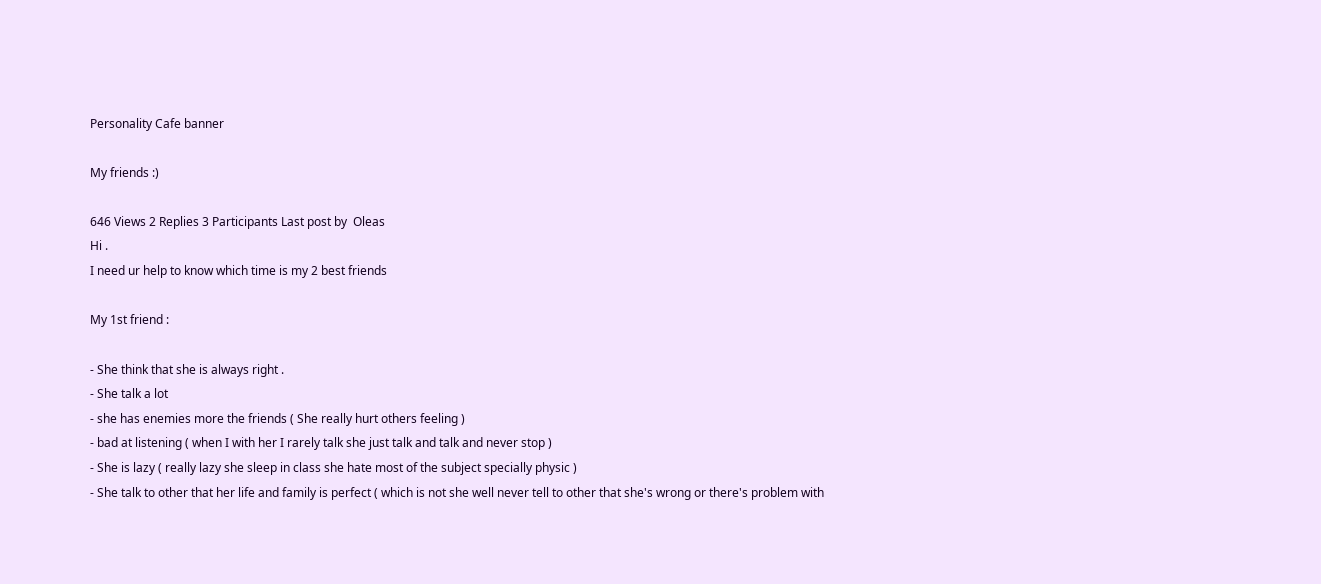Personality Cafe banner

My friends :)

646 Views 2 Replies 3 Participants Last post by  Oleas
Hi .
I need ur help to know which time is my 2 best friends

My 1st friend :

- She think that she is always right .
- She talk a lot
- she has enemies more the friends ( She really hurt others feeling )
- bad at listening ( when I with her I rarely talk she just talk and talk and never stop )
- She is lazy ( really lazy she sleep in class she hate most of the subject specially physic )
- She talk to other that her life and family is perfect ( which is not she well never tell to other that she's wrong or there's problem with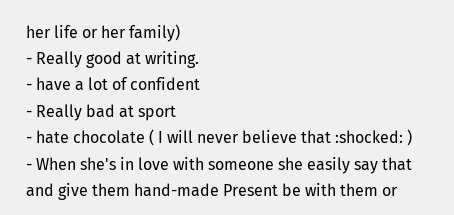her life or her family)
- Really good at writing.
- have a lot of confident
- Really bad at sport
- hate chocolate ( I will never believe that :shocked: )
- When she's in love with someone she easily say that and give them hand-made Present be with them or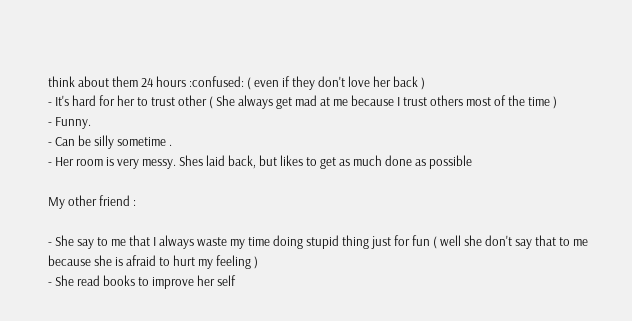think about them 24 hours :confused: ( even if they don't love her back )
- It's hard for her to trust other ( She always get mad at me because I trust others most of the time )
- Funny.
- Can be silly sometime .
- Her room is very messy. Shes laid back, but likes to get as much done as possible

My other friend :

- She say to me that I always waste my time doing stupid thing just for fun ( well she don't say that to me because she is afraid to hurt my feeling )
- She read books to improve her self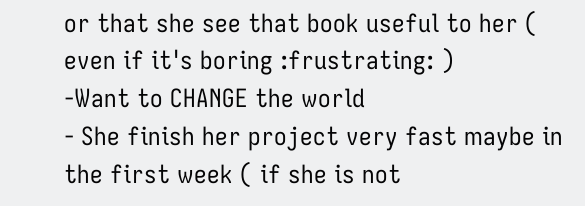or that she see that book useful to her ( even if it's boring :frustrating: )
-Want to CHANGE the world
- She finish her project very fast maybe in the first week ( if she is not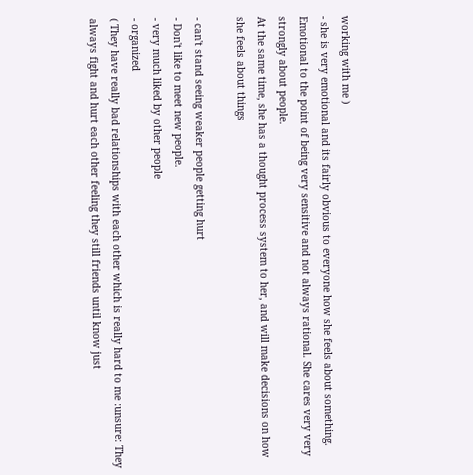working with me )
- she is very emotional and its fairly obvious to everyone how she feels about something. Emotional to the point of being very sensitive and not always rational. She cares very very strongly about people.
At the same time, she has a thought process system to her, and will make decisions on how she feels about things

- can't stand seeing weaker people getting hurt
- Don't like to meet new people.
- very much liked by other people
- organized
( They have really bad relationships with each other which is really hard to me :unsure: They always fight and hurt each other feeling they still friends until know just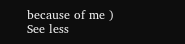because of me )
See less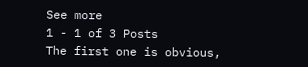See more
1 - 1 of 3 Posts
The first one is obvious,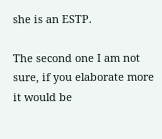she is an ESTP.

The second one I am not sure, if you elaborate more it would be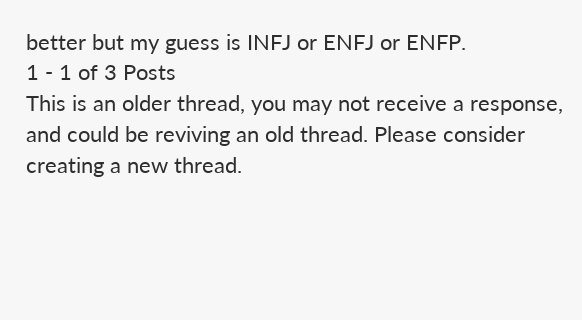better but my guess is INFJ or ENFJ or ENFP.
1 - 1 of 3 Posts
This is an older thread, you may not receive a response, and could be reviving an old thread. Please consider creating a new thread.